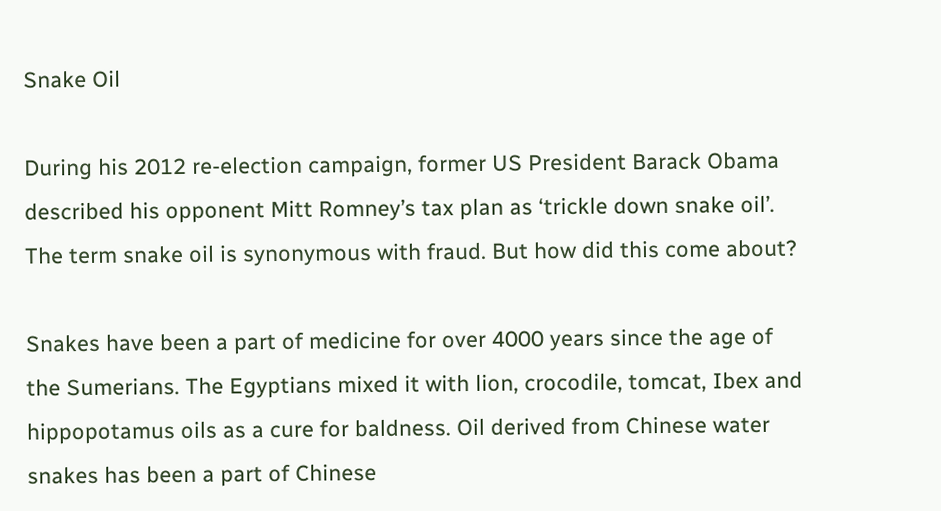Snake Oil

During his 2012 re-election campaign, former US President Barack Obama described his opponent Mitt Romney’s tax plan as ‘trickle down snake oil’. The term snake oil is synonymous with fraud. But how did this come about?

Snakes have been a part of medicine for over 4000 years since the age of the Sumerians. The Egyptians mixed it with lion, crocodile, tomcat, Ibex and hippopotamus oils as a cure for baldness. Oil derived from Chinese water snakes has been a part of Chinese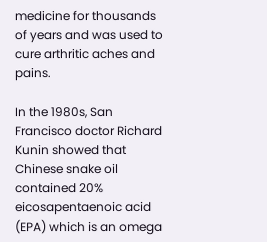medicine for thousands of years and was used to cure arthritic aches and pains.

In the 1980s, San Francisco doctor Richard Kunin showed that Chinese snake oil contained 20% eicosapentaenoic acid (EPA) which is an omega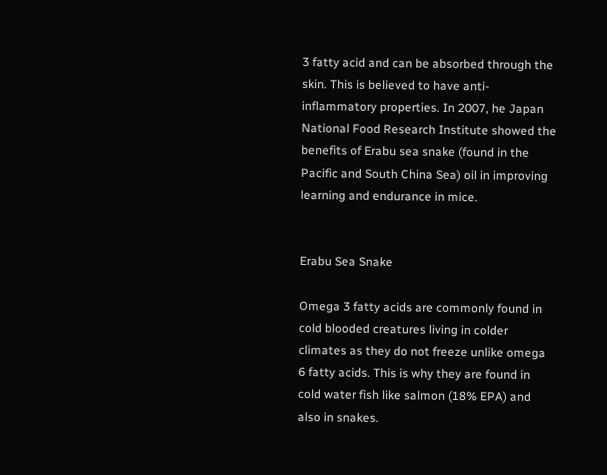3 fatty acid and can be absorbed through the skin. This is believed to have anti-inflammatory properties. In 2007, he Japan National Food Research Institute showed the benefits of Erabu sea snake (found in the Pacific and South China Sea) oil in improving learning and endurance in mice.


Erabu Sea Snake

Omega 3 fatty acids are commonly found in cold blooded creatures living in colder climates as they do not freeze unlike omega 6 fatty acids. This is why they are found in cold water fish like salmon (18% EPA) and also in snakes.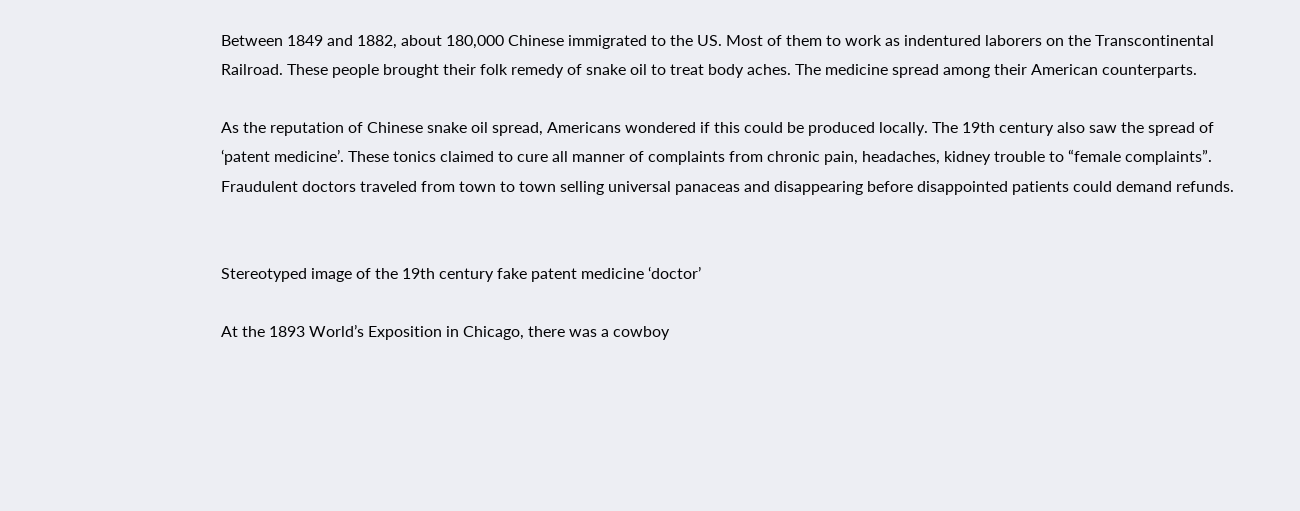Between 1849 and 1882, about 180,000 Chinese immigrated to the US. Most of them to work as indentured laborers on the Transcontinental Railroad. These people brought their folk remedy of snake oil to treat body aches. The medicine spread among their American counterparts.

As the reputation of Chinese snake oil spread, Americans wondered if this could be produced locally. The 19th century also saw the spread of ‘patent medicine’. These tonics claimed to cure all manner of complaints from chronic pain, headaches, kidney trouble to “female complaints”. Fraudulent doctors traveled from town to town selling universal panaceas and disappearing before disappointed patients could demand refunds.


Stereotyped image of the 19th century fake patent medicine ‘doctor’

At the 1893 World’s Exposition in Chicago, there was a cowboy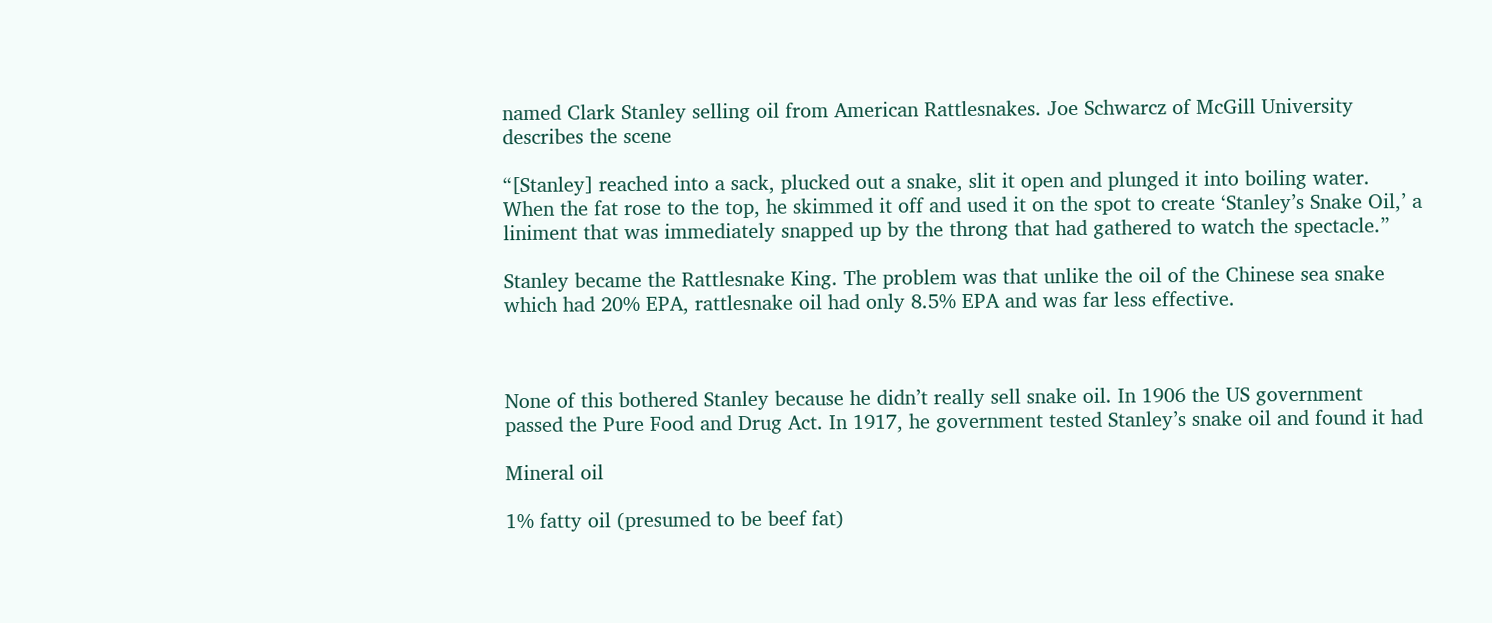named Clark Stanley selling oil from American Rattlesnakes. Joe Schwarcz of McGill University describes the scene

“[Stanley] reached into a sack, plucked out a snake, slit it open and plunged it into boiling water. When the fat rose to the top, he skimmed it off and used it on the spot to create ‘Stanley’s Snake Oil,’ a liniment that was immediately snapped up by the throng that had gathered to watch the spectacle.”

Stanley became the Rattlesnake King. The problem was that unlike the oil of the Chinese sea snake which had 20% EPA, rattlesnake oil had only 8.5% EPA and was far less effective.



None of this bothered Stanley because he didn’t really sell snake oil. In 1906 the US government passed the Pure Food and Drug Act. In 1917, he government tested Stanley’s snake oil and found it had

Mineral oil

1% fatty oil (presumed to be beef fat)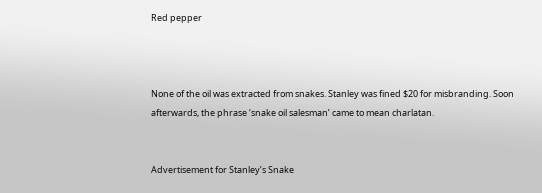Red pepper



None of the oil was extracted from snakes. Stanley was fined $20 for misbranding. Soon afterwards, the phrase ‘snake oil salesman’ came to mean charlatan.


Advertisement for Stanley’s Snake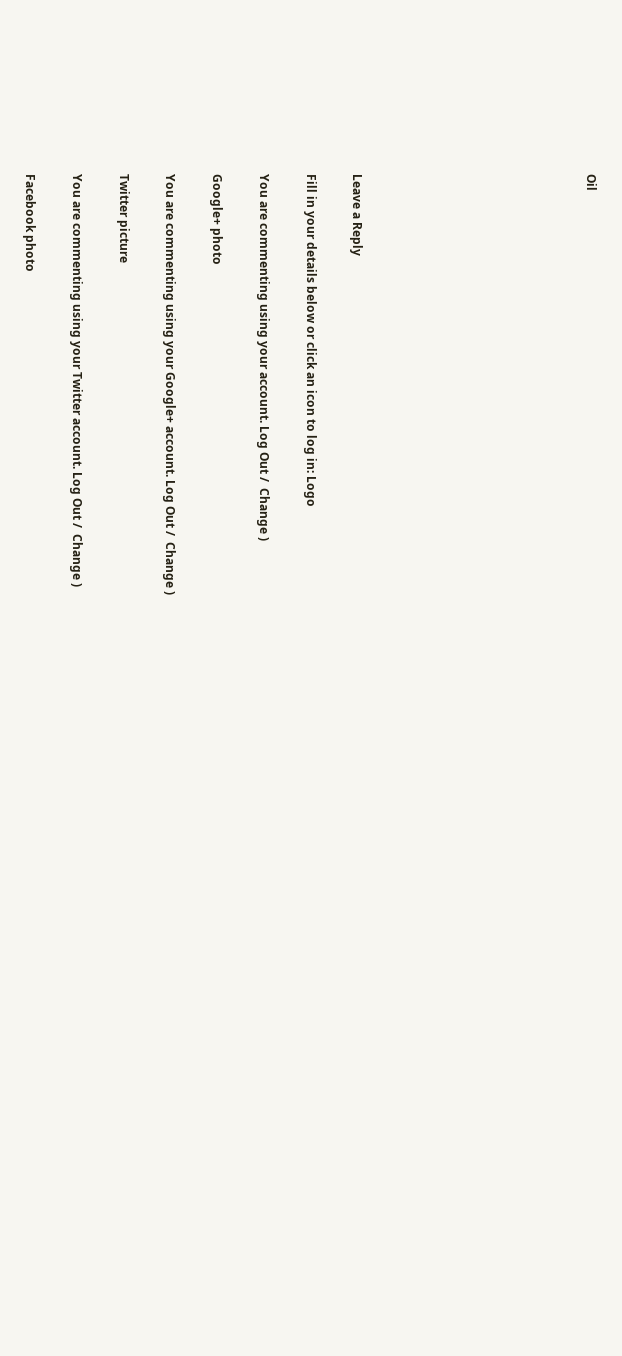Oil









Leave a Reply

Fill in your details below or click an icon to log in: Logo

You are commenting using your account. Log Out /  Change )

Google+ photo

You are commenting using your Google+ account. Log Out /  Change )

Twitter picture

You are commenting using your Twitter account. Log Out /  Change )

Facebook photo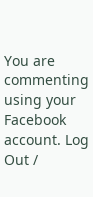You are commenting using your Facebook account. Log Out /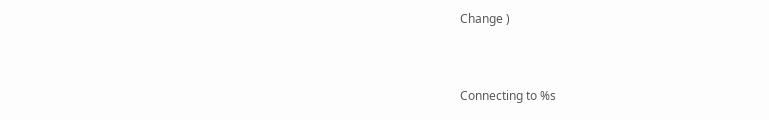Change )


Connecting to %s